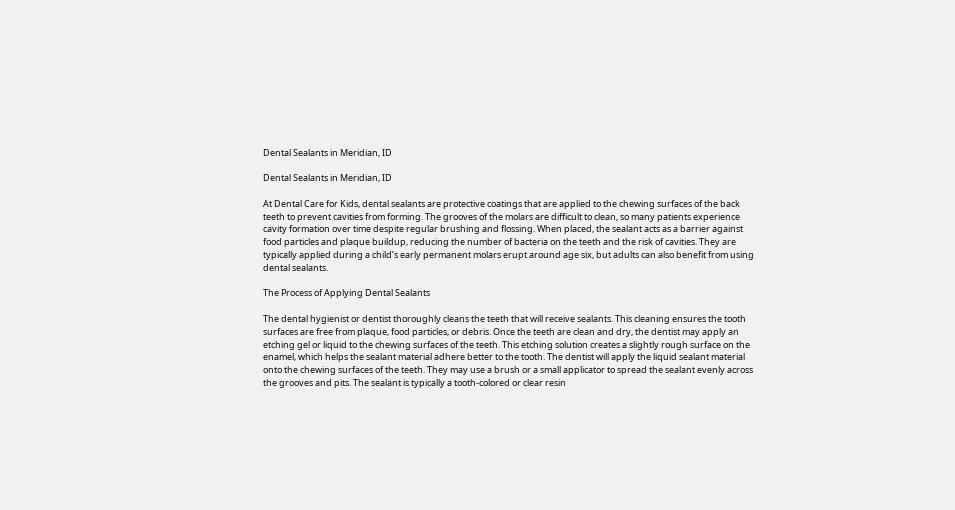Dental Sealants in Meridian, ID

Dental Sealants in Meridian, ID

At Dental Care for Kids, dental sealants are protective coatings that are applied to the chewing surfaces of the back teeth to prevent cavities from forming. The grooves of the molars are difficult to clean, so many patients experience cavity formation over time despite regular brushing and flossing. When placed, the sealant acts as a barrier against food particles and plaque buildup, reducing the number of bacteria on the teeth and the risk of cavities. They are typically applied during a child’s early permanent molars erupt around age six, but adults can also benefit from using dental sealants.

The Process of Applying Dental Sealants

The dental hygienist or dentist thoroughly cleans the teeth that will receive sealants. This cleaning ensures the tooth surfaces are free from plaque, food particles, or debris. Once the teeth are clean and dry, the dentist may apply an etching gel or liquid to the chewing surfaces of the teeth. This etching solution creates a slightly rough surface on the enamel, which helps the sealant material adhere better to the tooth. The dentist will apply the liquid sealant material onto the chewing surfaces of the teeth. They may use a brush or a small applicator to spread the sealant evenly across the grooves and pits. The sealant is typically a tooth-colored or clear resin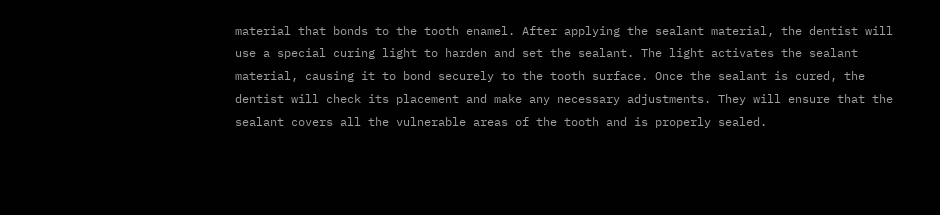material that bonds to the tooth enamel. After applying the sealant material, the dentist will use a special curing light to harden and set the sealant. The light activates the sealant material, causing it to bond securely to the tooth surface. Once the sealant is cured, the dentist will check its placement and make any necessary adjustments. They will ensure that the sealant covers all the vulnerable areas of the tooth and is properly sealed.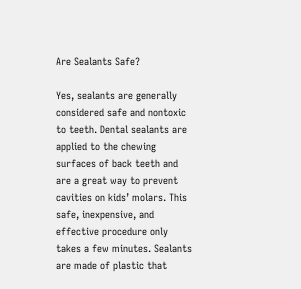Are Sealants Safe?

Yes, sealants are generally considered safe and nontoxic to teeth. Dental sealants are applied to the chewing surfaces of back teeth and are a great way to prevent cavities on kids’ molars. This safe, inexpensive, and effective procedure only takes a few minutes. Sealants are made of plastic that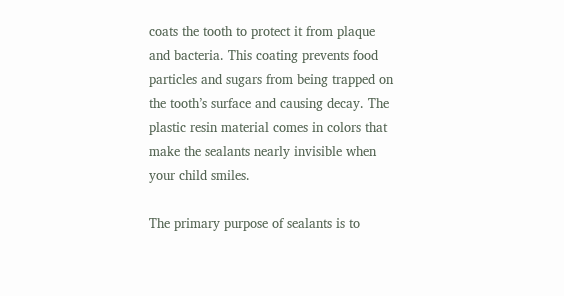coats the tooth to protect it from plaque and bacteria. This coating prevents food particles and sugars from being trapped on the tooth’s surface and causing decay. The plastic resin material comes in colors that make the sealants nearly invisible when your child smiles.

The primary purpose of sealants is to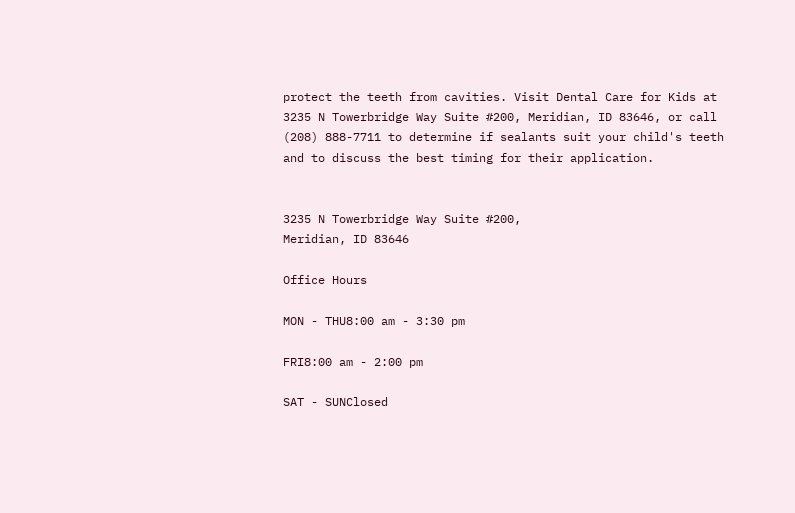protect the teeth from cavities. Visit Dental Care for Kids at 3235 N Towerbridge Way Suite #200, Meridian, ID 83646, or call (208) 888-7711 to determine if sealants suit your child's teeth and to discuss the best timing for their application.


3235 N Towerbridge Way Suite #200,
Meridian, ID 83646

Office Hours

MON - THU8:00 am - 3:30 pm

FRI8:00 am - 2:00 pm

SAT - SUNClosed